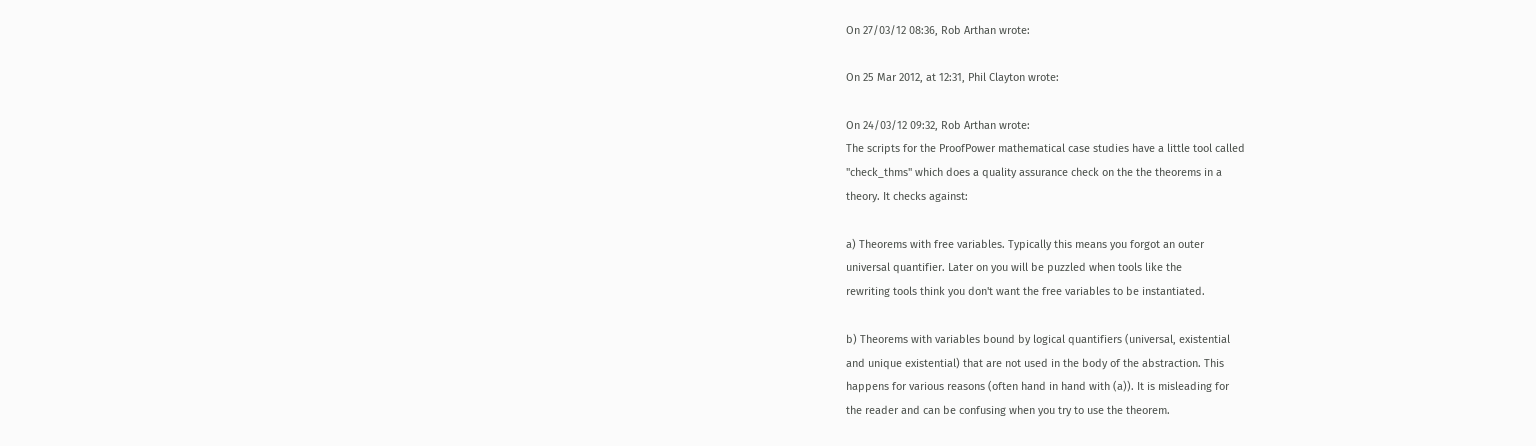On 27/03/12 08:36, Rob Arthan wrote:

On 25 Mar 2012, at 12:31, Phil Clayton wrote:

On 24/03/12 09:32, Rob Arthan wrote:
The scripts for the ProofPower mathematical case studies have a little tool called
"check_thms" which does a quality assurance check on the the theorems in a
theory. It checks against:

a) Theorems with free variables. Typically this means you forgot an outer
universal quantifier. Later on you will be puzzled when tools like the
rewriting tools think you don't want the free variables to be instantiated.

b) Theorems with variables bound by logical quantifiers (universal, existential
and unique existential) that are not used in the body of the abstraction. This
happens for various reasons (often hand in hand with (a)). It is misleading for
the reader and can be confusing when you try to use the theorem.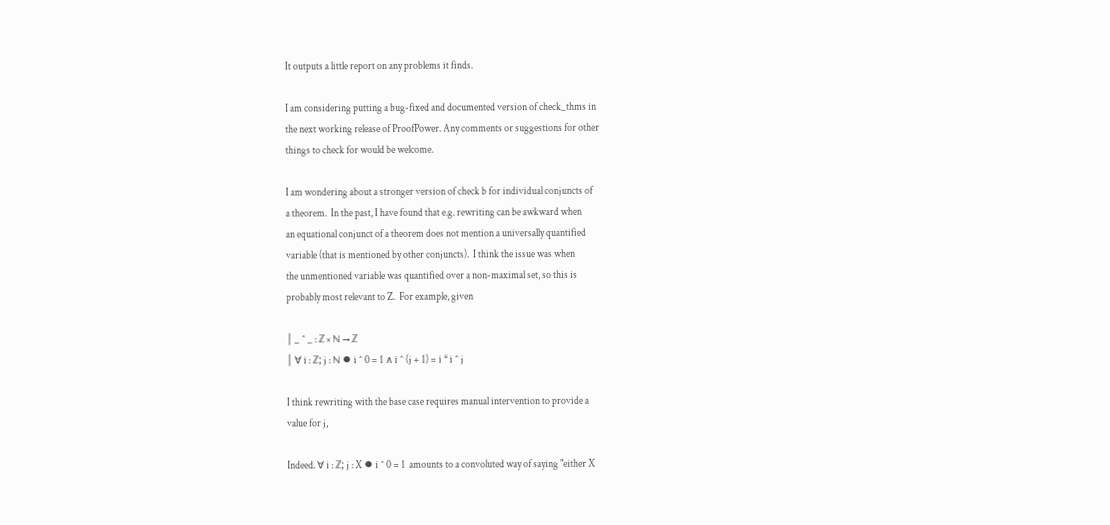It outputs a little report on any problems it finds.

I am considering putting a bug-fixed and documented version of check_thms in
the next working release of ProofPower. Any comments or suggestions for other
things to check for would be welcome.

I am wondering about a stronger version of check b for individual conjuncts of
a theorem.  In the past, I have found that e.g. rewriting can be awkward when
an equational conjunct of a theorem does not mention a universally quantified
variable (that is mentioned by other conjuncts).  I think the issue was when
the unmentioned variable was quantified over a non-maximal set, so this is
probably most relevant to Z.  For example, given

│ _ ^ _ : ℤ × ℕ → ℤ
│ ∀ i : ℤ; j : ℕ ⦁ i ^ 0 = 1 ∧ i ^ (j + 1) = i * i ^ j

I think rewriting with the base case requires manual intervention to provide a
value for j,

Indeed. ∀ i : ℤ; j : X ⦁ i ^ 0 = 1  amounts to a convoluted way of saying "either X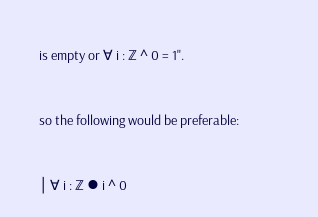is empty or ∀ i : ℤ ^ 0 = 1".

so the following would be preferable:

│ ∀ i : ℤ ⦁ i ^ 0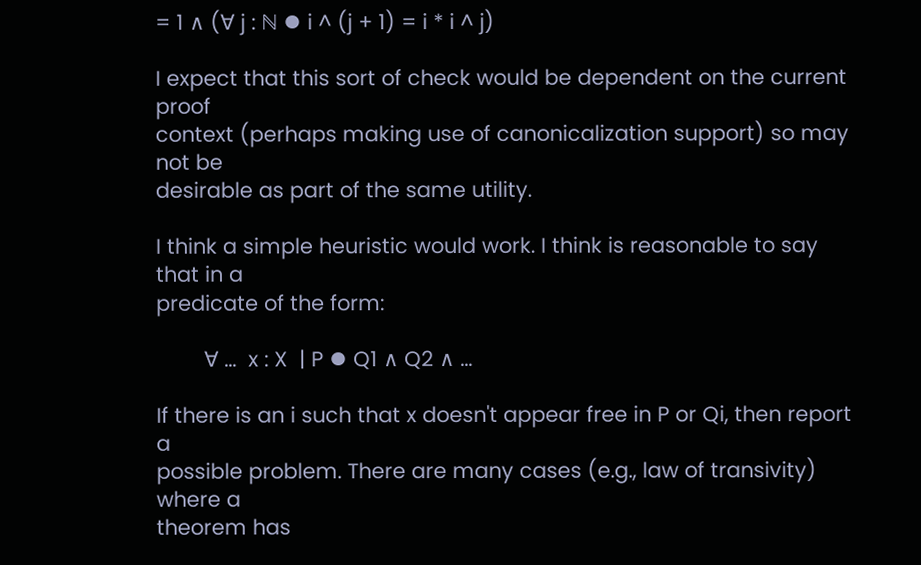= 1 ∧ (∀ j : ℕ ⦁ i ^ (j + 1) = i * i ^ j)

I expect that this sort of check would be dependent on the current proof
context (perhaps making use of canonicalization support) so may not be
desirable as part of the same utility.

I think a simple heuristic would work. I think is reasonable to say that in a
predicate of the form:

        ∀ ...  x : X  | P ⦁ Q1 ∧ Q2 ∧ ...

If there is an i such that x doesn't appear free in P or Qi, then report a
possible problem. There are many cases (e.g., law of transivity) where a
theorem has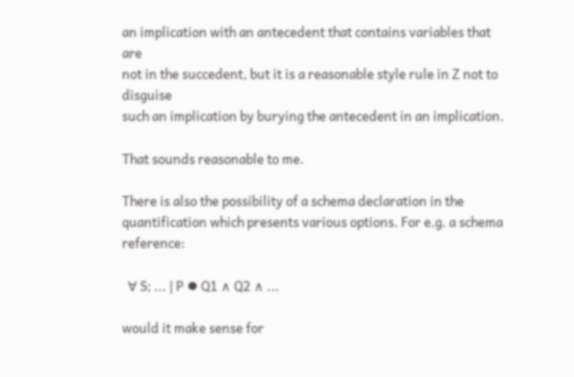an implication with an antecedent that contains variables that are
not in the succedent, but it is a reasonable style rule in Z not to disguise
such an implication by burying the antecedent in an implication.

That sounds reasonable to me.

There is also the possibility of a schema declaration in the quantification which presents various options. For e.g. a schema reference:

  ∀ S; ... | P ⦁ Q1 ∧ Q2 ∧ ...

would it make sense for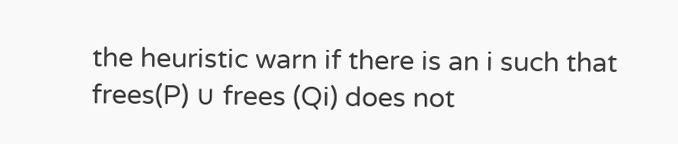the heuristic warn if there is an i such that frees(P) ∪ frees (Qi) does not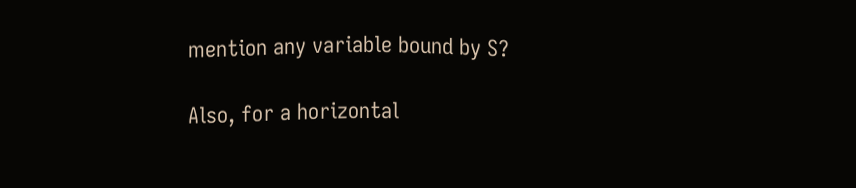mention any variable bound by S?

Also, for a horizontal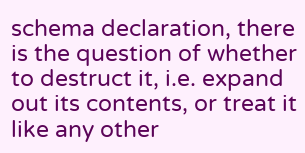schema declaration, there is the question of whether to destruct it, i.e. expand out its contents, or treat it like any other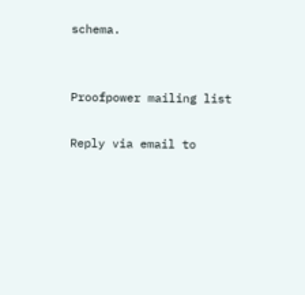schema.


Proofpower mailing list

Reply via email to